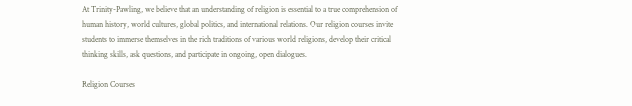At Trinity-Pawling, we believe that an understanding of religion is essential to a true comprehension of human history, world cultures, global politics, and international relations. Our religion courses invite students to immerse themselves in the rich traditions of various world religions, develop their critical thinking skills, ask questions, and participate in ongoing, open dialogues.

Religion Courses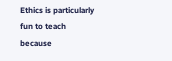Ethics is particularly fun to teach because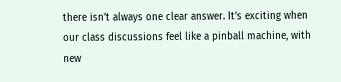there isn’t always one clear answer. It’s exciting when our class discussions feel like a pinball machine, with new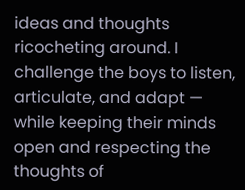ideas and thoughts ricocheting around. I challenge the boys to listen, articulate, and adapt — while keeping their minds open and respecting the thoughts of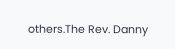others.The Rev. Danny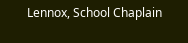Lennox, School Chaplain